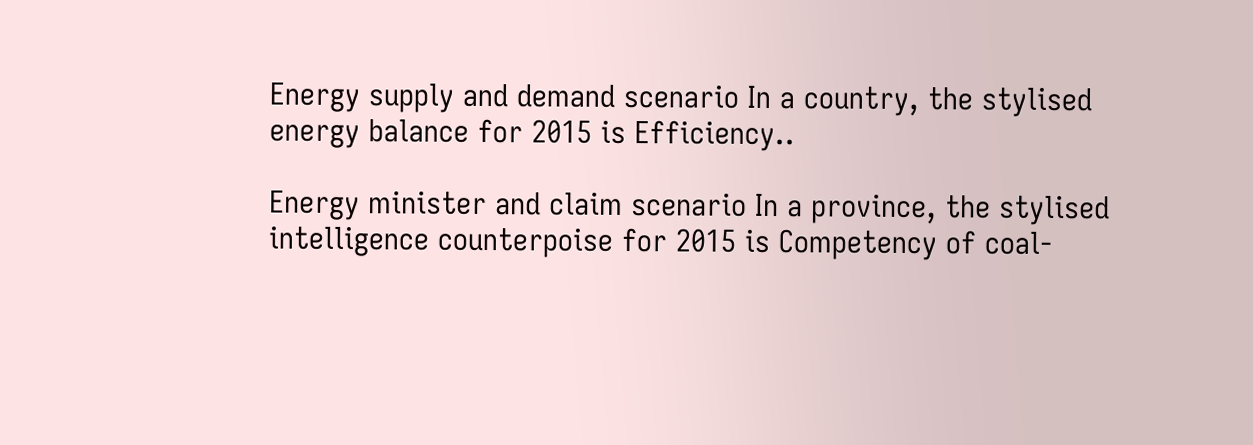Energy supply and demand scenario In a country, the stylised energy balance for 2015 is Efficiency..

Energy minister and claim scenario In a province, the stylised intelligence counterpoise for 2015 is Competency of coal-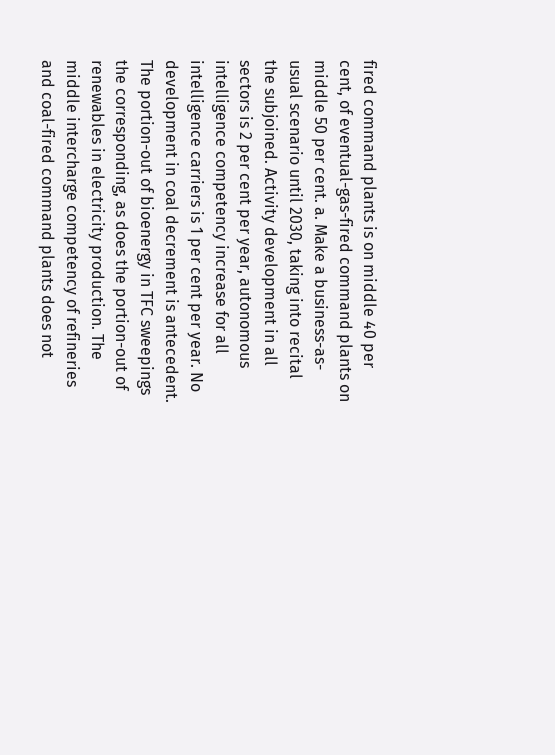fired command plants is on middle 40 per cent, of eventual-gas-fired command plants on middle 50 per cent. a. Make a business-as-usual scenario until 2030, taking into recital the subjoined. Activity development in all sectors is 2 per cent per year, autonomous intelligence competency increase for all intelligence carriers is 1 per cent per year. No development in coal decrement is antecedent. The portion-out of bioenergy in TFC sweepings the corresponding, as does the portion-out of renewables in electricity production. The middle intercharge competency of refineries and coal-fired command plants does not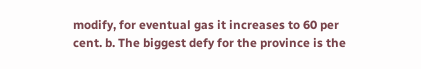modify, for eventual gas it increases to 60 per cent. b. The biggest defy for the province is the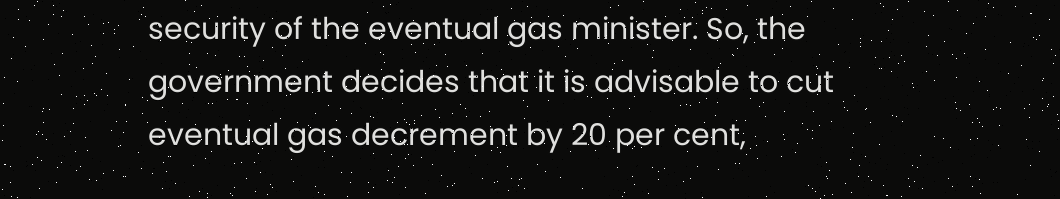security of the eventual gas minister. So, the government decides that it is advisable to cut eventual gas decrement by 20 per cent,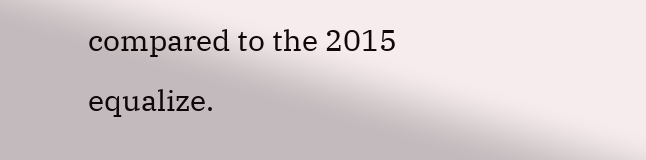compared to the 2015 equalize.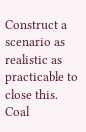Construct a scenario as realistic as practicable to close this. Coal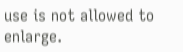use is not allowed to enlarge.